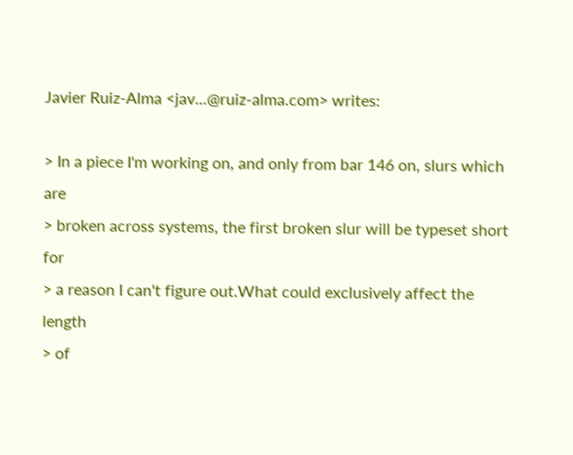Javier Ruiz-Alma <jav...@ruiz-alma.com> writes:

> In a piece I'm working on, and only from bar 146 on, slurs which are
> broken across systems, the first broken slur will be typeset short for
> a reason I can't figure out.What could exclusively affect the length
> of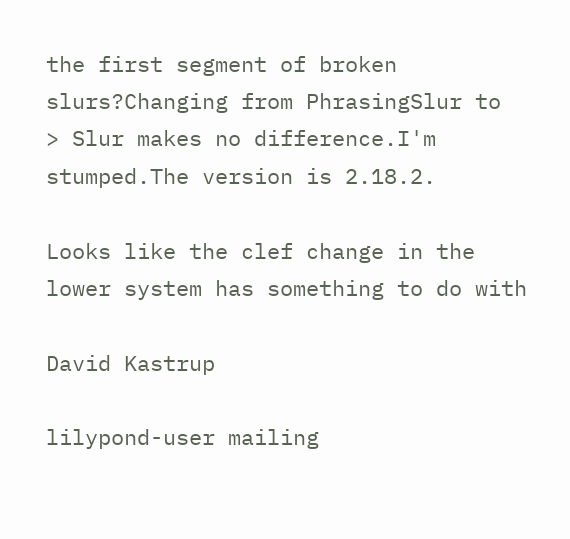the first segment of broken slurs?Changing from PhrasingSlur to
> Slur makes no difference.I'm stumped.The version is 2.18.2.

Looks like the clef change in the lower system has something to do with

David Kastrup

lilypond-user mailing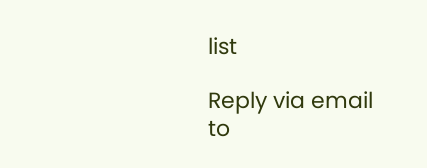list

Reply via email to